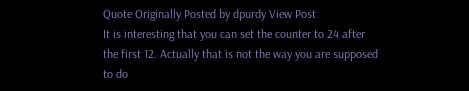Quote Originally Posted by dpurdy View Post
It is interesting that you can set the counter to 24 after the first 12. Actually that is not the way you are supposed to do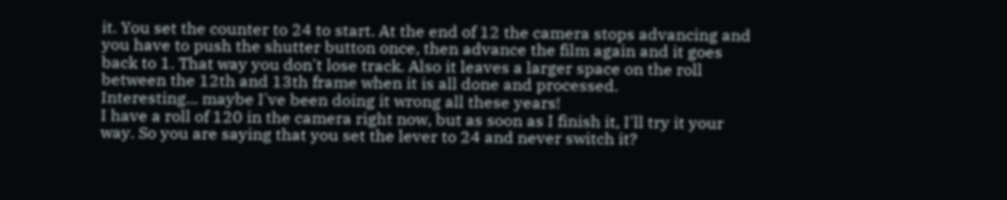it. You set the counter to 24 to start. At the end of 12 the camera stops advancing and you have to push the shutter button once, then advance the film again and it goes back to 1. That way you don't lose track. Also it leaves a larger space on the roll between the 12th and 13th frame when it is all done and processed.
Interesting... maybe I've been doing it wrong all these years!
I have a roll of 120 in the camera right now, but as soon as I finish it, I'll try it your way. So you are saying that you set the lever to 24 and never switch it?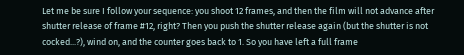Let me be sure I follow your sequence: you shoot 12 frames, and then the film will not advance after shutter release of frame #12, right? Then you push the shutter release again (but the shutter is not cocked...?), wind on, and the counter goes back to 1. So you have left a full frame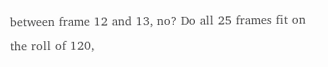between frame 12 and 13, no? Do all 25 frames fit on the roll of 120,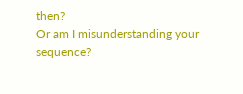then?
Or am I misunderstanding your sequence?